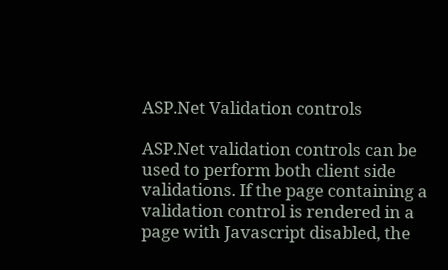ASP.Net Validation controls

ASP.Net validation controls can be used to perform both client side validations. If the page containing a validation control is rendered in a page with Javascript disabled, the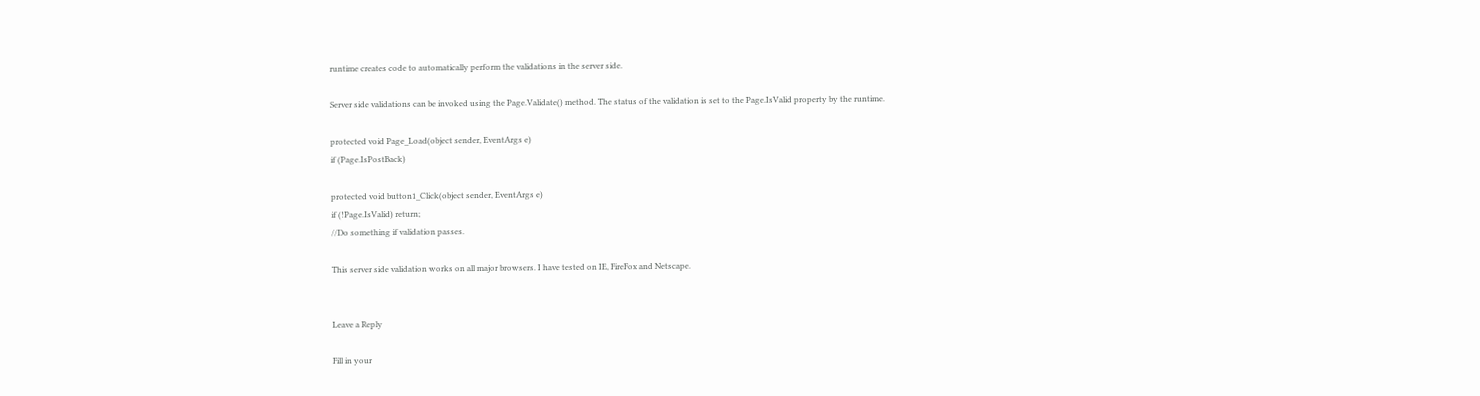runtime creates code to automatically perform the validations in the server side.

Server side validations can be invoked using the Page.Validate() method. The status of the validation is set to the Page.IsValid property by the runtime.

protected void Page_Load(object sender, EventArgs e)
if (Page.IsPostBack)

protected void button1_Click(object sender, EventArgs e)
if (!Page.IsValid) return;
//Do something if validation passes.

This server side validation works on all major browsers. I have tested on IE, FireFox and Netscape.


Leave a Reply

Fill in your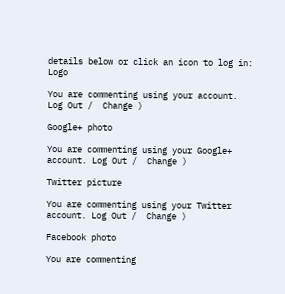details below or click an icon to log in: Logo

You are commenting using your account. Log Out /  Change )

Google+ photo

You are commenting using your Google+ account. Log Out /  Change )

Twitter picture

You are commenting using your Twitter account. Log Out /  Change )

Facebook photo

You are commenting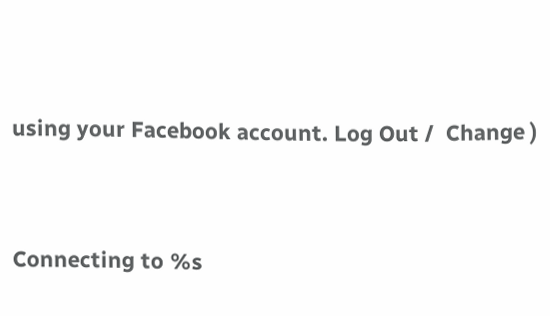using your Facebook account. Log Out /  Change )


Connecting to %s